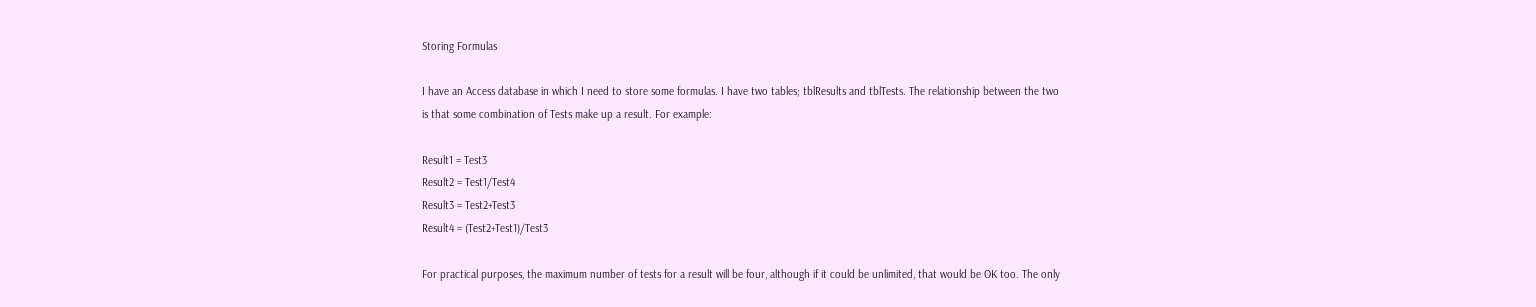Storing Formulas

I have an Access database in which I need to store some formulas. I have two tables; tblResults and tblTests. The relationship between the two is that some combination of Tests make up a result. For example:

Result1 = Test3
Result2 = Test1/Test4
Result3 = Test2+Test3
Result4 = (Test2+Test1)/Test3

For practical purposes, the maximum number of tests for a result will be four, although if it could be unlimited, that would be OK too. The only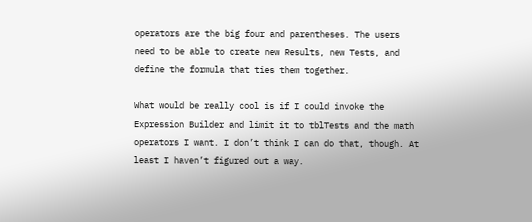operators are the big four and parentheses. The users need to be able to create new Results, new Tests, and define the formula that ties them together.

What would be really cool is if I could invoke the Expression Builder and limit it to tblTests and the math operators I want. I don’t think I can do that, though. At least I haven’t figured out a way.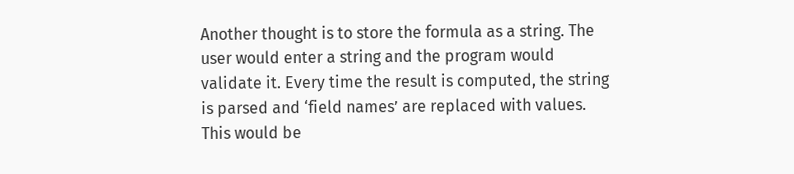Another thought is to store the formula as a string. The user would enter a string and the program would validate it. Every time the result is computed, the string is parsed and ‘field names’ are replaced with values. This would be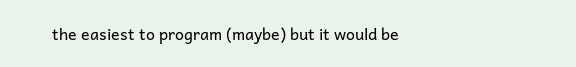the easiest to program (maybe) but it would be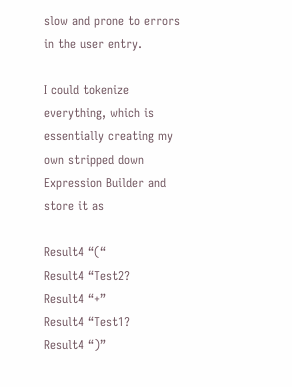slow and prone to errors in the user entry.

I could tokenize everything, which is essentially creating my own stripped down Expression Builder and store it as

Result4 “(“
Result4 “Test2?
Result4 “+”
Result4 “Test1?
Result4 “)”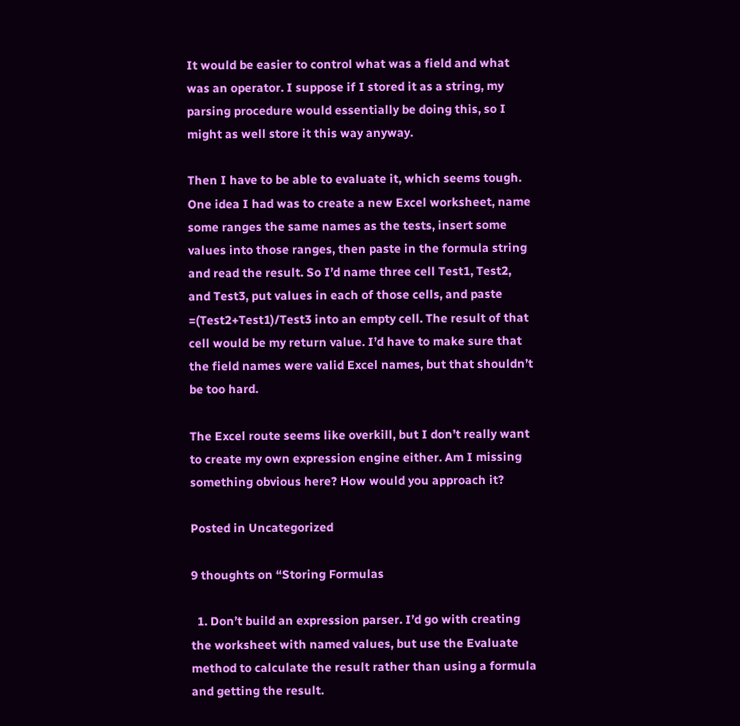It would be easier to control what was a field and what was an operator. I suppose if I stored it as a string, my parsing procedure would essentially be doing this, so I might as well store it this way anyway.

Then I have to be able to evaluate it, which seems tough. One idea I had was to create a new Excel worksheet, name some ranges the same names as the tests, insert some values into those ranges, then paste in the formula string and read the result. So I’d name three cell Test1, Test2, and Test3, put values in each of those cells, and paste =(Test2+Test1)/Test3 into an empty cell. The result of that cell would be my return value. I’d have to make sure that the field names were valid Excel names, but that shouldn’t be too hard.

The Excel route seems like overkill, but I don’t really want to create my own expression engine either. Am I missing something obvious here? How would you approach it?

Posted in Uncategorized

9 thoughts on “Storing Formulas

  1. Don’t build an expression parser. I’d go with creating the worksheet with named values, but use the Evaluate method to calculate the result rather than using a formula and getting the result.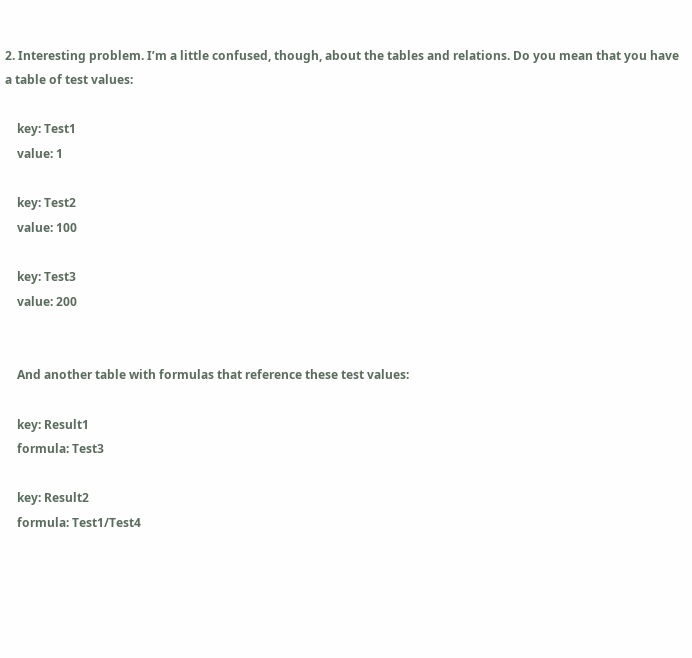2. Interesting problem. I’m a little confused, though, about the tables and relations. Do you mean that you have a table of test values:

    key: Test1
    value: 1

    key: Test2
    value: 100

    key: Test3
    value: 200


    And another table with formulas that reference these test values:

    key: Result1
    formula: Test3

    key: Result2
    formula: Test1/Test4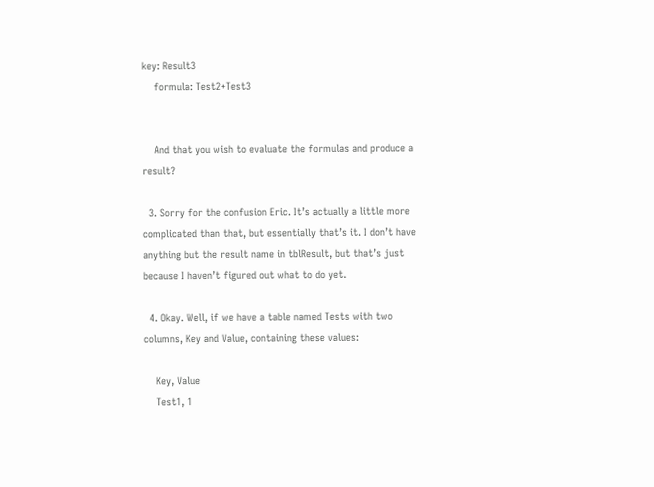key: Result3
    formula: Test2+Test3


    And that you wish to evaluate the formulas and produce a result?

  3. Sorry for the confusion Eric. It’s actually a little more complicated than that, but essentially that’s it. I don’t have anything but the result name in tblResult, but that’s just because I haven’t figured out what to do yet.

  4. Okay. Well, if we have a table named Tests with two columns, Key and Value, containing these values:

    Key, Value
    Test1, 1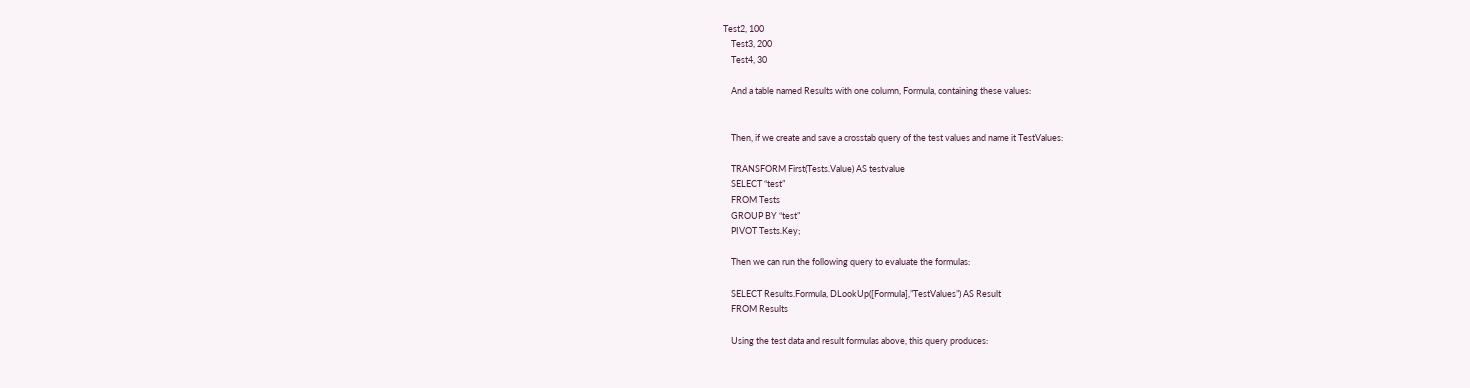Test2, 100
    Test3, 200
    Test4, 30

    And a table named Results with one column, Formula, containing these values:


    Then, if we create and save a crosstab query of the test values and name it TestValues:

    TRANSFORM First(Tests.Value) AS testvalue
    SELECT “test”
    FROM Tests
    GROUP BY “test”
    PIVOT Tests.Key;

    Then we can run the following query to evaluate the formulas:

    SELECT Results.Formula, DLookUp([Formula],”TestValues”) AS Result
    FROM Results

    Using the test data and result formulas above, this query produces: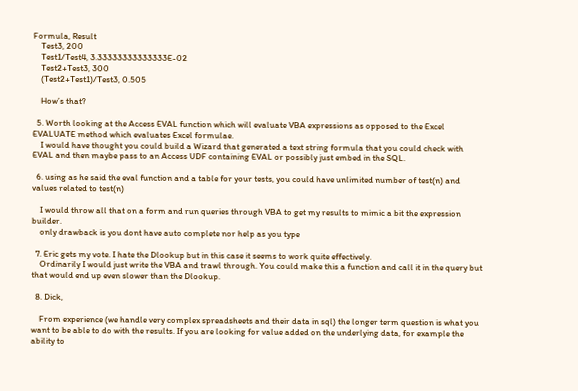Formula, Result
    Test3, 200
    Test1/Test4, 3.33333333333333E-02
    Test2+Test3, 300
    (Test2+Test1)/Test3, 0.505

    How’s that?

  5. Worth looking at the Access EVAL function which will evaluate VBA expressions as opposed to the Excel EVALUATE method which evaluates Excel formulae.
    I would have thought you could build a Wizard that generated a text string formula that you could check with EVAL and then maybe pass to an Access UDF containing EVAL or possibly just embed in the SQL.

  6. using as he said the eval function and a table for your tests, you could have unlimited number of test(n) and values related to test(n)

    I would throw all that on a form and run queries through VBA to get my results to mimic a bit the expression builder.
    only drawback is you dont have auto complete nor help as you type

  7. Eric gets my vote. I hate the Dlookup but in this case it seems to work quite effectively.
    Ordinarily I would just write the VBA and trawl through. You could make this a function and call it in the query but that would end up even slower than the Dlookup.

  8. Dick,

    From experience (we handle very complex spreadsheets and their data in sql) the longer term question is what you want to be able to do with the results. If you are looking for value added on the underlying data, for example the ability to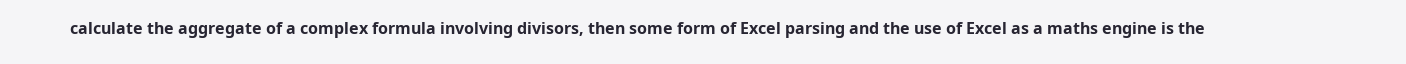calculate the aggregate of a complex formula involving divisors, then some form of Excel parsing and the use of Excel as a maths engine is the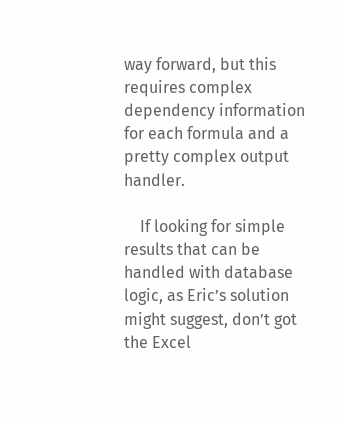way forward, but this requires complex dependency information for each formula and a pretty complex output handler.

    If looking for simple results that can be handled with database logic, as Eric’s solution might suggest, don’t got the Excel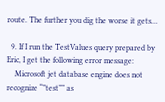route. The further you dig the worse it gets…

  9. If I run the TestValues query prepared by Eric, I get the following error message:
    Microsoft jet database engine does not recognize “”test”” as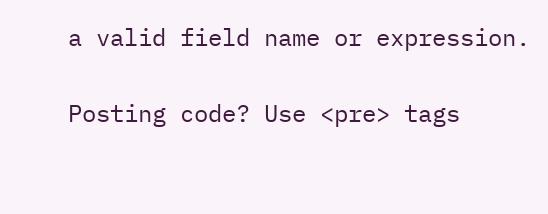a valid field name or expression.

Posting code? Use <pre> tags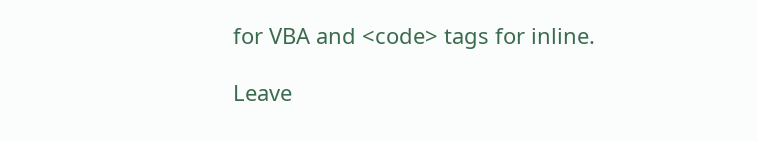for VBA and <code> tags for inline.

Leave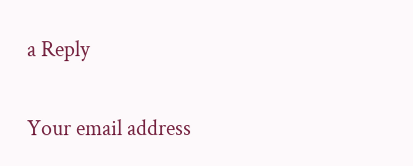a Reply

Your email address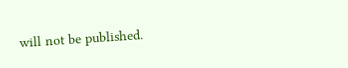will not be published.